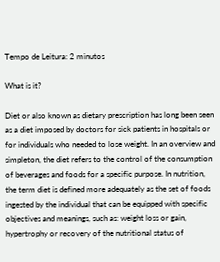Tempo de Leitura: 2 minutos

What is it?

Diet or also known as dietary prescription has long been seen as a diet imposed by doctors for sick patients in hospitals or for individuals who needed to lose weight. In an overview and simpleton, the diet refers to the control of the consumption of beverages and foods for a specific purpose. In nutrition, the term diet is defined more adequately as the set of foods ingested by the individual that can be equipped with specific objectives and meanings, such as: weight loss or gain, hypertrophy or recovery of the nutritional status of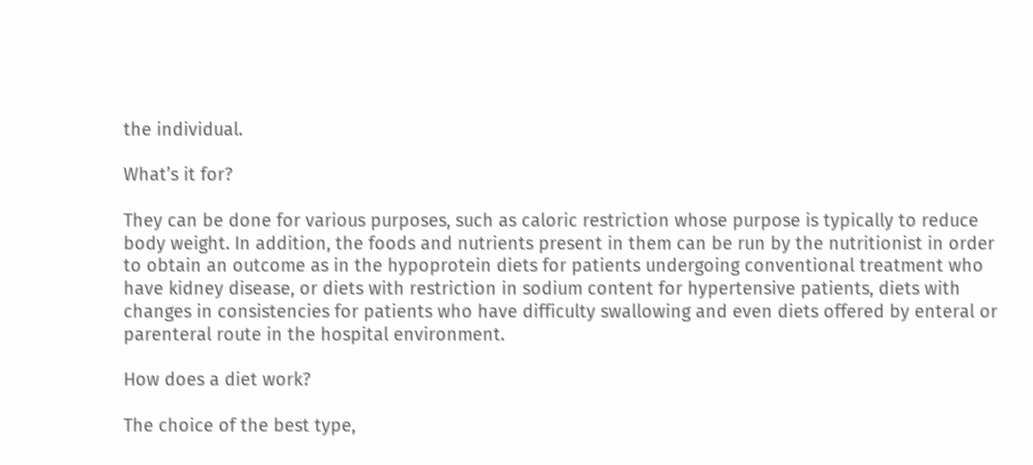the individual.

What’s it for?

They can be done for various purposes, such as caloric restriction whose purpose is typically to reduce body weight. In addition, the foods and nutrients present in them can be run by the nutritionist in order to obtain an outcome as in the hypoprotein diets for patients undergoing conventional treatment who have kidney disease, or diets with restriction in sodium content for hypertensive patients, diets with changes in consistencies for patients who have difficulty swallowing and even diets offered by enteral or parenteral route in the hospital environment.

How does a diet work?

The choice of the best type,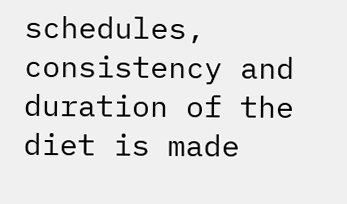schedules, consistency and duration of the diet is made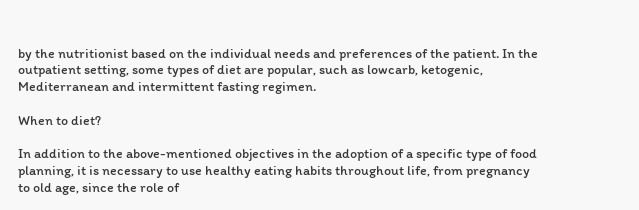by the nutritionist based on the individual needs and preferences of the patient. In the outpatient setting, some types of diet are popular, such as lowcarb, ketogenic, Mediterranean and intermittent fasting regimen.

When to diet?

In addition to the above-mentioned objectives in the adoption of a specific type of food planning, it is necessary to use healthy eating habits throughout life, from pregnancy to old age, since the role of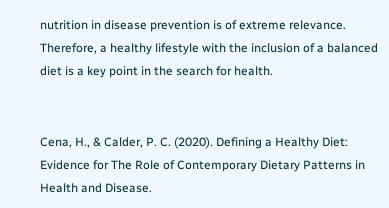nutrition in disease prevention is of extreme relevance. Therefore, a healthy lifestyle with the inclusion of a balanced diet is a key point in the search for health.


Cena, H., & Calder, P. C. (2020). Defining a Healthy Diet: Evidence for The Role of Contemporary Dietary Patterns in Health and Disease.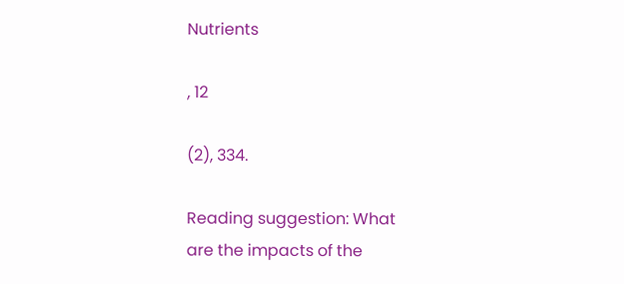Nutrients

, 12

(2), 334.

Reading suggestion: What
are the impacts of the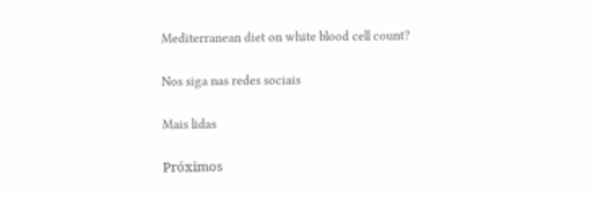Mediterranean diet on white blood cell count?

Nos siga nas redes sociais

Mais lidas

Próximos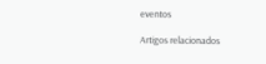eventos

Artigos relacionados